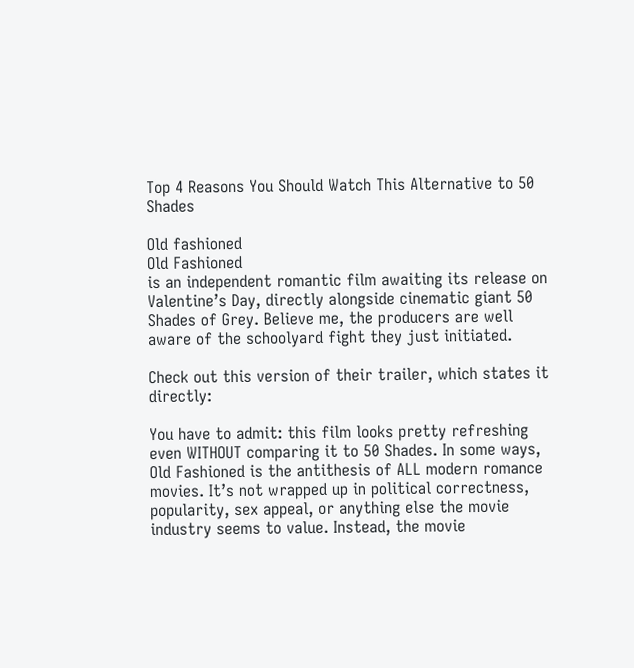Top 4 Reasons You Should Watch This Alternative to 50 Shades

Old fashioned
Old Fashioned
is an independent romantic film awaiting its release on Valentine’s Day, directly alongside cinematic giant 50 Shades of Grey. Believe me, the producers are well aware of the schoolyard fight they just initiated.

Check out this version of their trailer, which states it directly:

You have to admit: this film looks pretty refreshing even WITHOUT comparing it to 50 Shades. In some ways, Old Fashioned is the antithesis of ALL modern romance movies. It’s not wrapped up in political correctness, popularity, sex appeal, or anything else the movie industry seems to value. Instead, the movie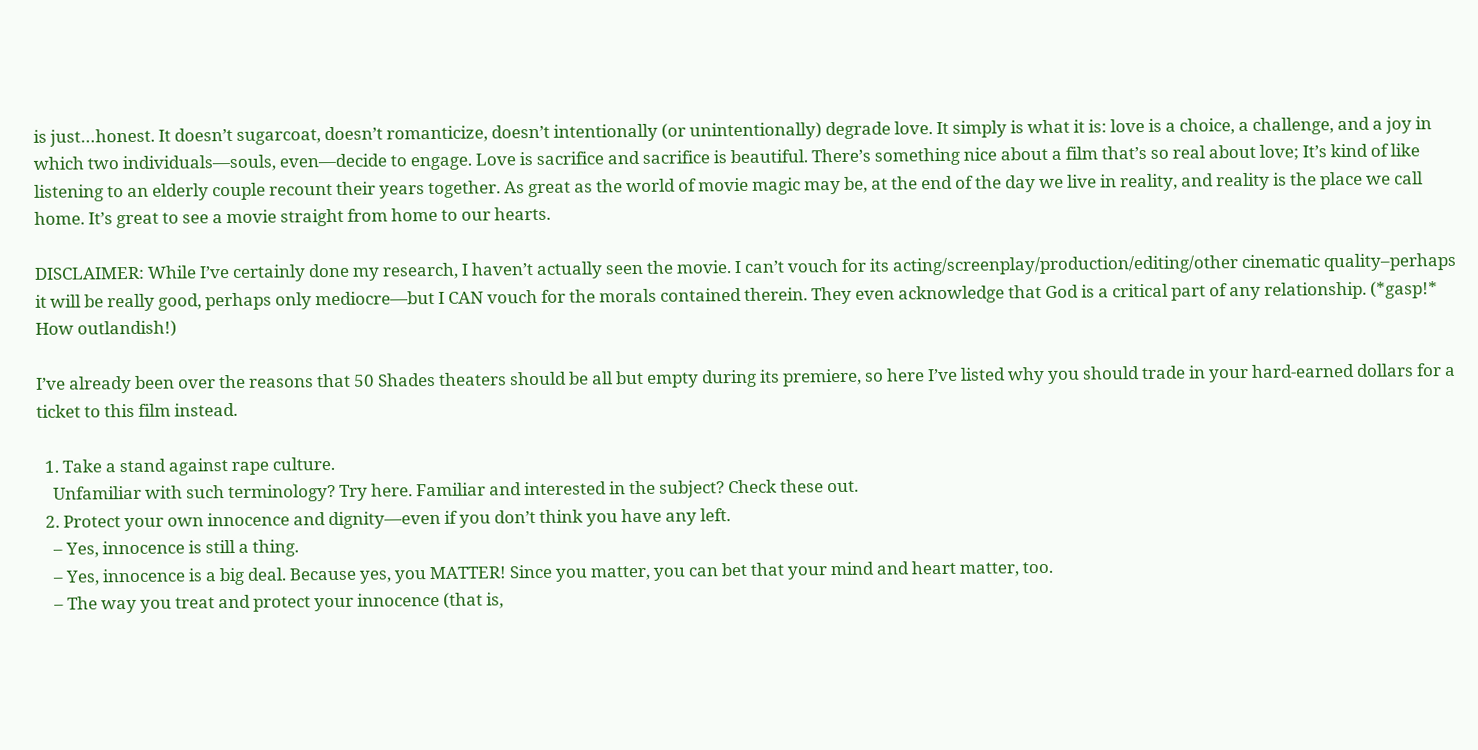is just…honest. It doesn’t sugarcoat, doesn’t romanticize, doesn’t intentionally (or unintentionally) degrade love. It simply is what it is: love is a choice, a challenge, and a joy in which two individuals—souls, even—decide to engage. Love is sacrifice and sacrifice is beautiful. There’s something nice about a film that’s so real about love; It’s kind of like listening to an elderly couple recount their years together. As great as the world of movie magic may be, at the end of the day we live in reality, and reality is the place we call home. It’s great to see a movie straight from home to our hearts.

DISCLAIMER: While I’ve certainly done my research, I haven’t actually seen the movie. I can’t vouch for its acting/screenplay/production/editing/other cinematic quality–perhaps it will be really good, perhaps only mediocre—but I CAN vouch for the morals contained therein. They even acknowledge that God is a critical part of any relationship. (*gasp!* How outlandish!)

I’ve already been over the reasons that 50 Shades theaters should be all but empty during its premiere, so here I’ve listed why you should trade in your hard-earned dollars for a ticket to this film instead.

  1. Take a stand against rape culture.
    Unfamiliar with such terminology? Try here. Familiar and interested in the subject? Check these out.
  2. Protect your own innocence and dignity—even if you don’t think you have any left.
    – Yes, innocence is still a thing.
    – Yes, innocence is a big deal. Because yes, you MATTER! Since you matter, you can bet that your mind and heart matter, too.
    – The way you treat and protect your innocence (that is,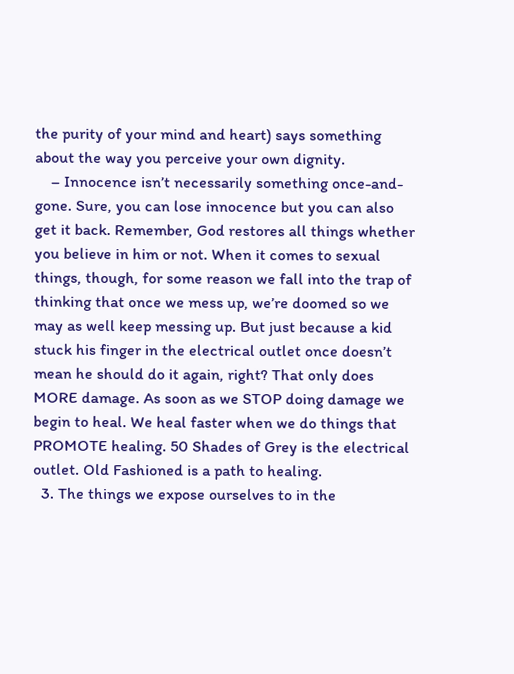the purity of your mind and heart) says something about the way you perceive your own dignity.
    – Innocence isn’t necessarily something once-and-gone. Sure, you can lose innocence but you can also get it back. Remember, God restores all things whether you believe in him or not. When it comes to sexual things, though, for some reason we fall into the trap of thinking that once we mess up, we’re doomed so we may as well keep messing up. But just because a kid stuck his finger in the electrical outlet once doesn’t mean he should do it again, right? That only does MORE damage. As soon as we STOP doing damage we begin to heal. We heal faster when we do things that PROMOTE healing. 50 Shades of Grey is the electrical outlet. Old Fashioned is a path to healing.
  3. The things we expose ourselves to in the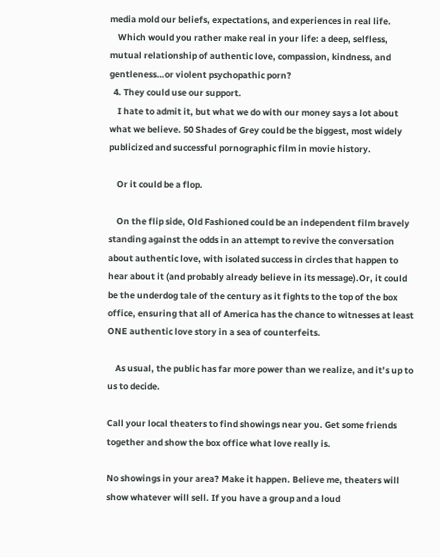media mold our beliefs, expectations, and experiences in real life.
    Which would you rather make real in your life: a deep, selfless, mutual relationship of authentic love, compassion, kindness, and gentleness…or violent psychopathic porn?
  4. They could use our support.
    I hate to admit it, but what we do with our money says a lot about what we believe. 50 Shades of Grey could be the biggest, most widely publicized and successful pornographic film in movie history.

    Or it could be a flop.

    On the flip side, Old Fashioned could be an independent film bravely standing against the odds in an attempt to revive the conversation about authentic love, with isolated success in circles that happen to hear about it (and probably already believe in its message).Or, it could be the underdog tale of the century as it fights to the top of the box office, ensuring that all of America has the chance to witnesses at least ONE authentic love story in a sea of counterfeits.

    As usual, the public has far more power than we realize, and it’s up to us to decide.

Call your local theaters to find showings near you. Get some friends together and show the box office what love really is.

No showings in your area? Make it happen. Believe me, theaters will show whatever will sell. If you have a group and a loud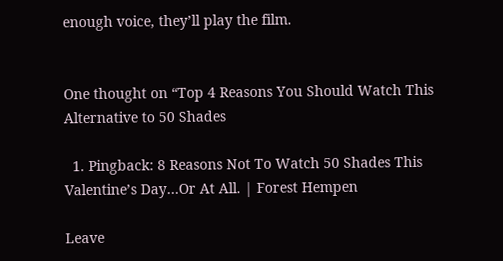enough voice, they’ll play the film.


One thought on “Top 4 Reasons You Should Watch This Alternative to 50 Shades

  1. Pingback: 8 Reasons Not To Watch 50 Shades This Valentine’s Day…Or At All. | Forest Hempen

Leave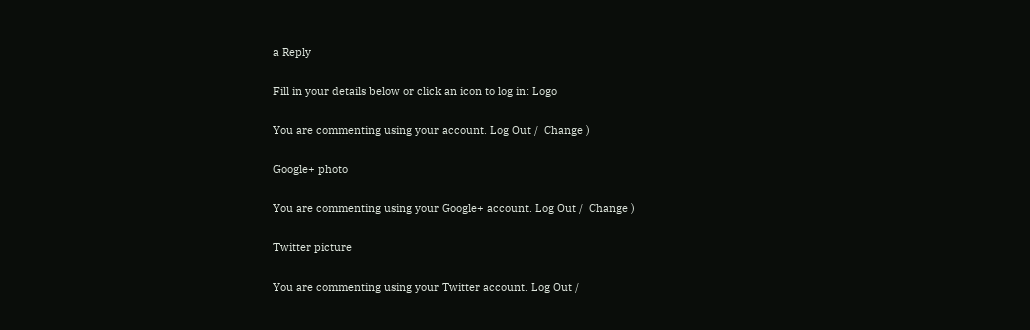a Reply

Fill in your details below or click an icon to log in: Logo

You are commenting using your account. Log Out /  Change )

Google+ photo

You are commenting using your Google+ account. Log Out /  Change )

Twitter picture

You are commenting using your Twitter account. Log Out /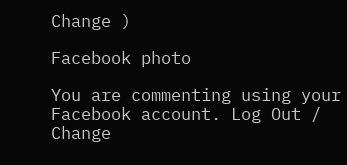Change )

Facebook photo

You are commenting using your Facebook account. Log Out /  Change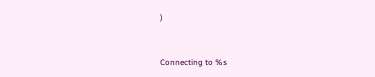)


Connecting to %s